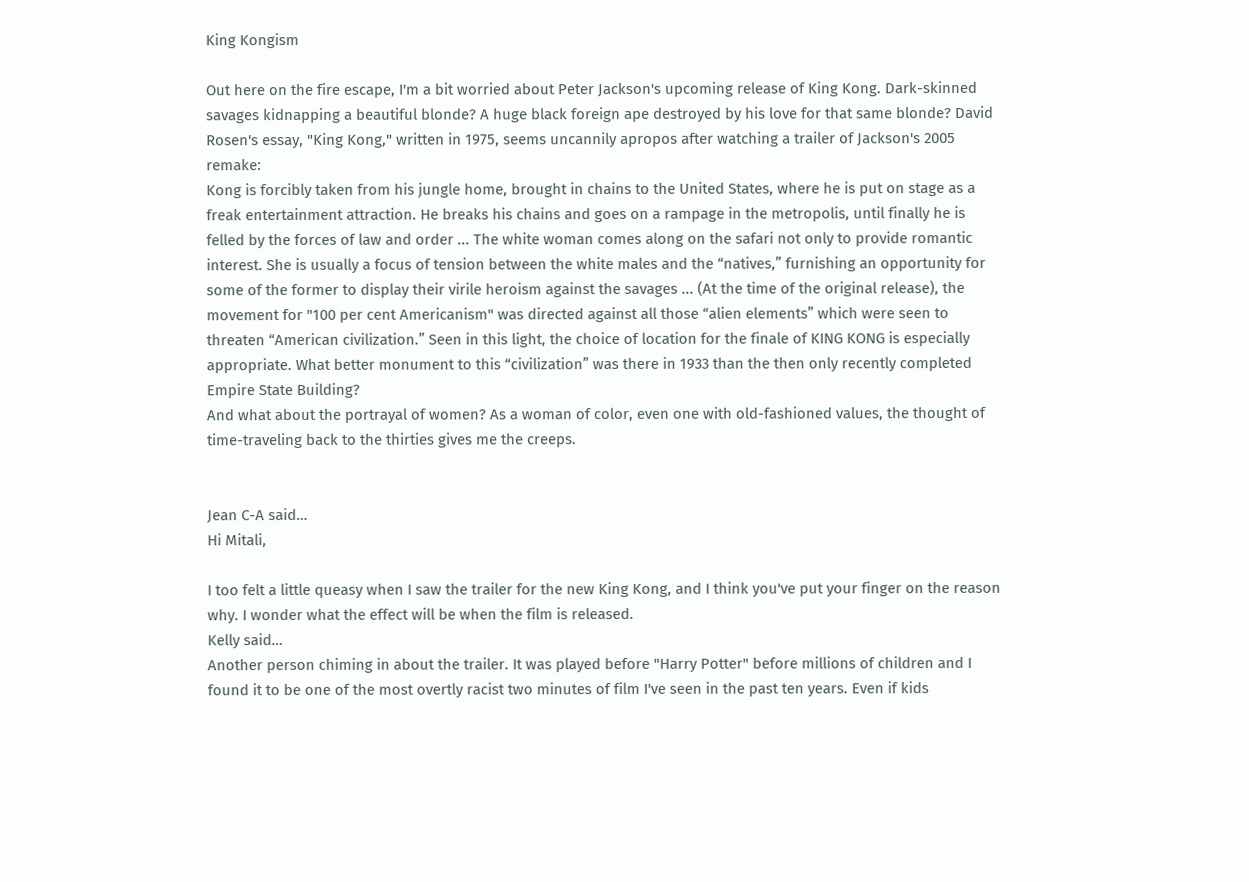King Kongism

Out here on the fire escape, I'm a bit worried about Peter Jackson's upcoming release of King Kong. Dark-skinned savages kidnapping a beautiful blonde? A huge black foreign ape destroyed by his love for that same blonde? David Rosen's essay, "King Kong," written in 1975, seems uncannily apropos after watching a trailer of Jackson's 2005 remake:
Kong is forcibly taken from his jungle home, brought in chains to the United States, where he is put on stage as a freak entertainment attraction. He breaks his chains and goes on a rampage in the metropolis, until finally he is felled by the forces of law and order ... The white woman comes along on the safari not only to provide romantic interest. She is usually a focus of tension between the white males and the “natives,” furnishing an opportunity for some of the former to display their virile heroism against the savages ... (At the time of the original release), the movement for "100 per cent Americanism" was directed against all those “alien elements” which were seen to threaten “American civilization.” Seen in this light, the choice of location for the finale of KING KONG is especially appropriate. What better monument to this “civilization” was there in 1933 than the then only recently completed Empire State Building?
And what about the portrayal of women? As a woman of color, even one with old-fashioned values, the thought of time-traveling back to the thirties gives me the creeps.


Jean C-A said…
Hi Mitali,

I too felt a little queasy when I saw the trailer for the new King Kong, and I think you've put your finger on the reason why. I wonder what the effect will be when the film is released.
Kelly said…
Another person chiming in about the trailer. It was played before "Harry Potter" before millions of children and I found it to be one of the most overtly racist two minutes of film I've seen in the past ten years. Even if kids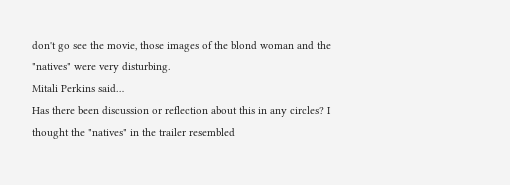don't go see the movie, those images of the blond woman and the "natives" were very disturbing.
Mitali Perkins said…
Has there been discussion or reflection about this in any circles? I thought the "natives" in the trailer resembled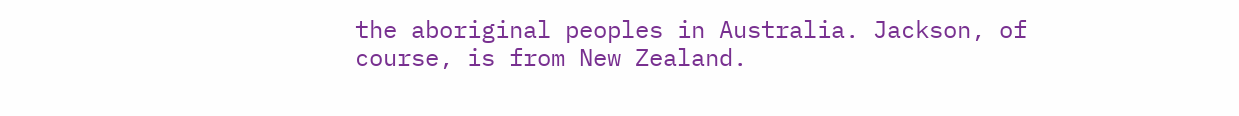the aboriginal peoples in Australia. Jackson, of course, is from New Zealand.